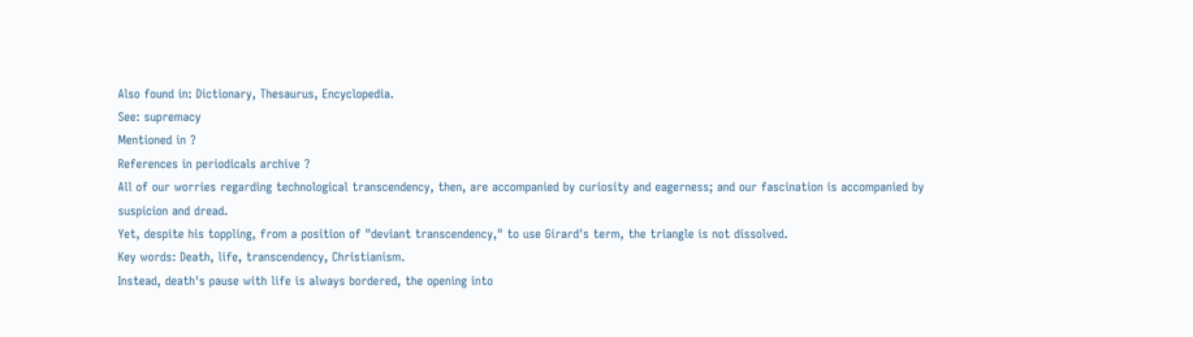Also found in: Dictionary, Thesaurus, Encyclopedia.
See: supremacy
Mentioned in ?
References in periodicals archive ?
All of our worries regarding technological transcendency, then, are accompanied by curiosity and eagerness; and our fascination is accompanied by suspicion and dread.
Yet, despite his toppling, from a position of "deviant transcendency," to use Girard's term, the triangle is not dissolved.
Key words: Death, life, transcendency, Christianism.
Instead, death's pause with life is always bordered, the opening into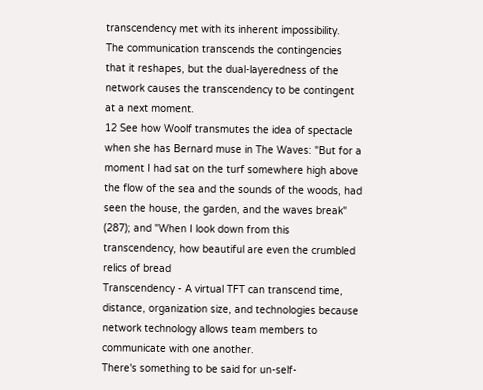transcendency met with its inherent impossibility.
The communication transcends the contingencies that it reshapes, but the dual-layeredness of the network causes the transcendency to be contingent at a next moment.
12 See how Woolf transmutes the idea of spectacle when she has Bernard muse in The Waves: "But for a moment I had sat on the turf somewhere high above the flow of the sea and the sounds of the woods, had seen the house, the garden, and the waves break" (287); and "When I look down from this transcendency, how beautiful are even the crumbled relics of bread
Transcendency - A virtual TFT can transcend time, distance, organization size, and technologies because network technology allows team members to communicate with one another.
There's something to be said for un-self-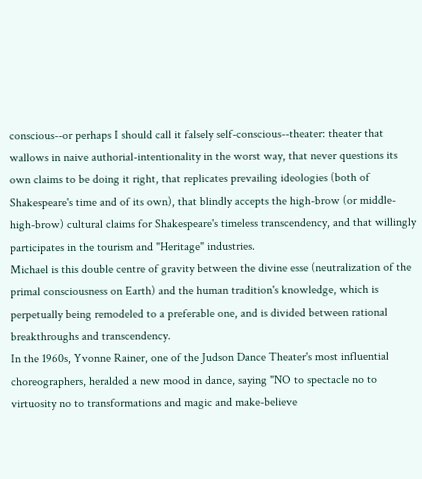conscious--or perhaps I should call it falsely self-conscious--theater: theater that wallows in naive authorial-intentionality in the worst way, that never questions its own claims to be doing it right, that replicates prevailing ideologies (both of Shakespeare's time and of its own), that blindly accepts the high-brow (or middle-high-brow) cultural claims for Shakespeare's timeless transcendency, and that willingly participates in the tourism and "Heritage" industries.
Michael is this double centre of gravity between the divine esse (neutralization of the primal consciousness on Earth) and the human tradition's knowledge, which is perpetually being remodeled to a preferable one, and is divided between rational breakthroughs and transcendency.
In the 1960s, Yvonne Rainer, one of the Judson Dance Theater's most influential choreographers, heralded a new mood in dance, saying "NO to spectacle no to virtuosity no to transformations and magic and make-believe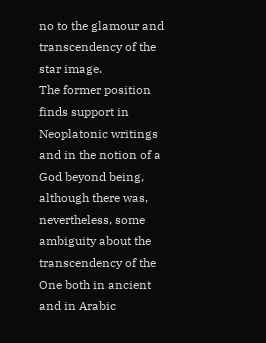no to the glamour and transcendency of the star image.
The former position finds support in Neoplatonic writings and in the notion of a God beyond being, although there was, nevertheless, some ambiguity about the transcendency of the One both in ancient and in Arabic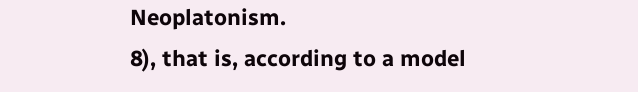Neoplatonism.
8), that is, according to a model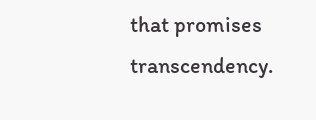that promises transcendency.